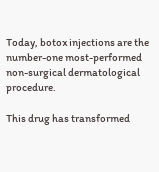Today, botox injections are the number-one most-performed non-surgical dermatological procedure.

This drug has transformed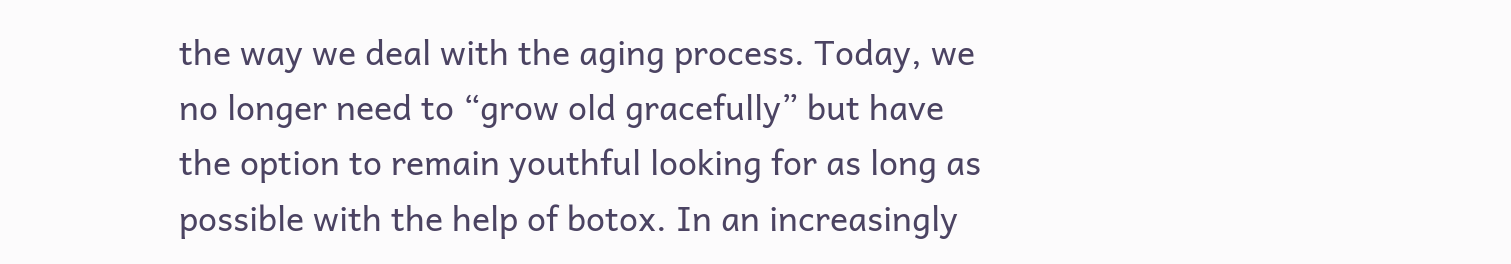the way we deal with the aging process. Today, we no longer need to “grow old gracefully” but have the option to remain youthful looking for as long as possible with the help of botox. In an increasingly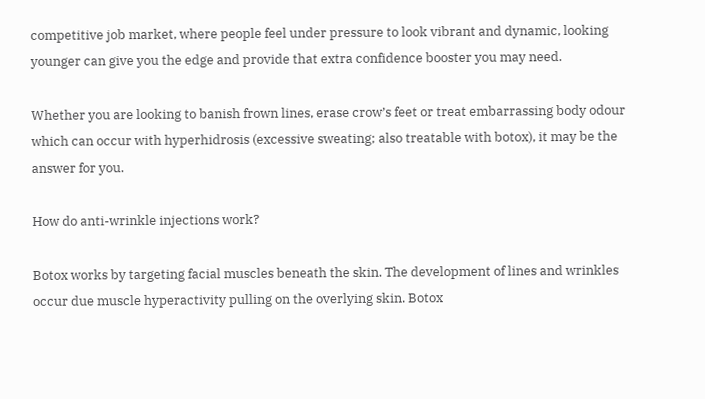competitive job market, where people feel under pressure to look vibrant and dynamic, looking younger can give you the edge and provide that extra confidence booster you may need.

Whether you are looking to banish frown lines, erase crow’s feet or treat embarrassing body odour which can occur with hyperhidrosis (excessive sweating; also treatable with botox), it may be the answer for you.

How do anti-wrinkle injections work?

Botox works by targeting facial muscles beneath the skin. The development of lines and wrinkles occur due muscle hyperactivity pulling on the overlying skin. Botox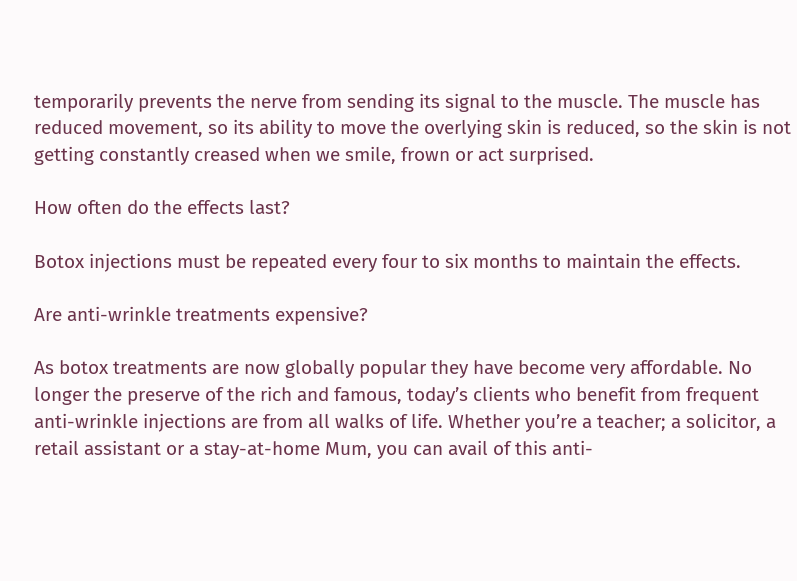temporarily prevents the nerve from sending its signal to the muscle. The muscle has reduced movement, so its ability to move the overlying skin is reduced, so the skin is not getting constantly creased when we smile, frown or act surprised.

How often do the effects last?

Botox injections must be repeated every four to six months to maintain the effects.

Are anti-wrinkle treatments expensive?

As botox treatments are now globally popular they have become very affordable. No longer the preserve of the rich and famous, today’s clients who benefit from frequent anti-wrinkle injections are from all walks of life. Whether you’re a teacher; a solicitor, a retail assistant or a stay-at-home Mum, you can avail of this anti-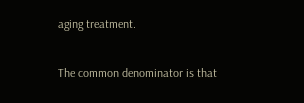aging treatment.

The common denominator is that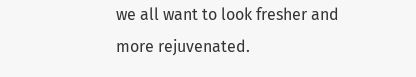we all want to look fresher and more rejuvenated.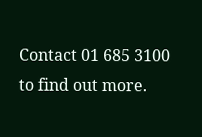Contact 01 685 3100 to find out more.